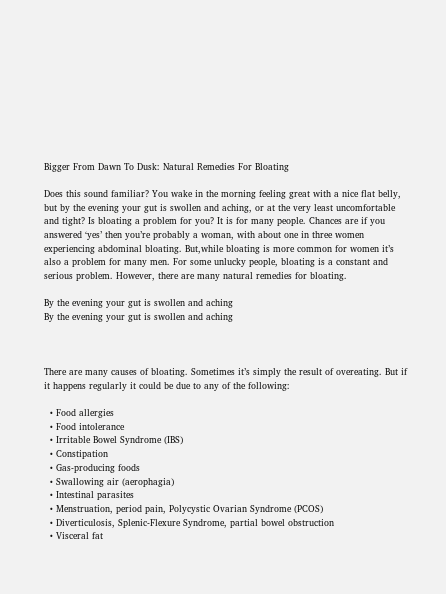Bigger From Dawn To Dusk: Natural Remedies For Bloating

Does this sound familiar? You wake in the morning feeling great with a nice flat belly, but by the evening your gut is swollen and aching, or at the very least uncomfortable and tight? Is bloating a problem for you? It is for many people. Chances are if you answered ‘yes’ then you’re probably a woman, with about one in three women experiencing abdominal bloating. But,while bloating is more common for women it’s also a problem for many men. For some unlucky people, bloating is a constant and serious problem. However, there are many natural remedies for bloating.

By the evening your gut is swollen and aching
By the evening your gut is swollen and aching



There are many causes of bloating. Sometimes it’s simply the result of overeating. But if it happens regularly it could be due to any of the following:

  • Food allergies
  • Food intolerance
  • Irritable Bowel Syndrome (IBS)
  • Constipation
  • Gas-producing foods
  • Swallowing air (aerophagia)
  • Intestinal parasites
  • Menstruation, period pain, Polycystic Ovarian Syndrome (PCOS)
  • Diverticulosis, Splenic-Flexure Syndrome, partial bowel obstruction
  • Visceral fat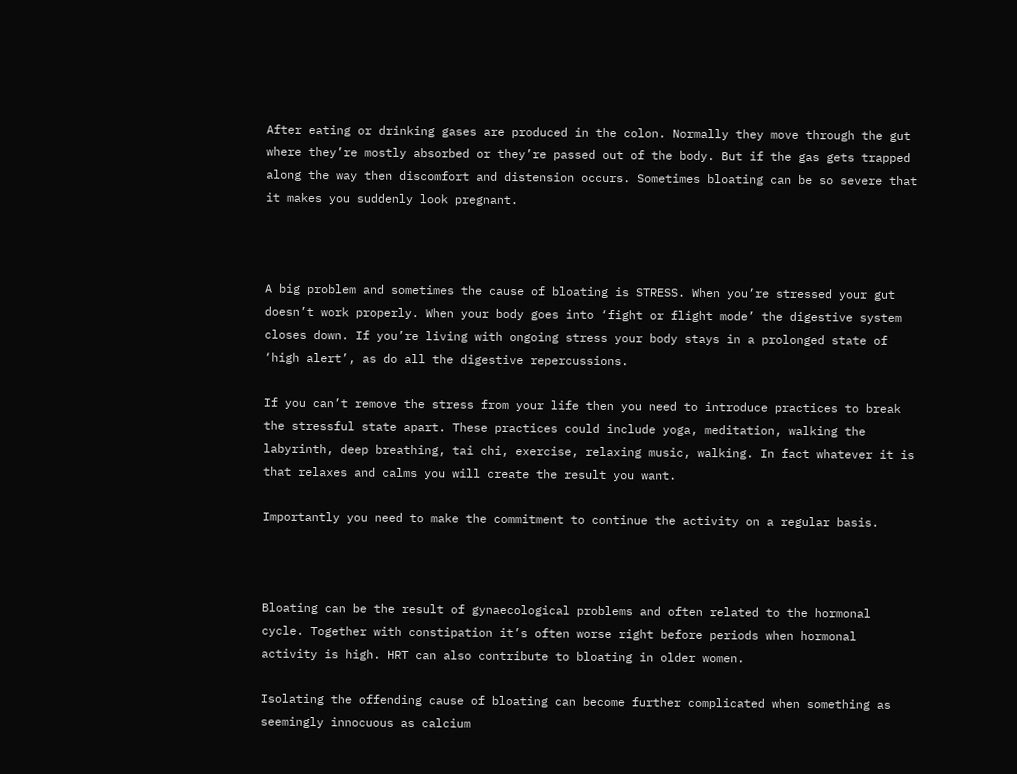After eating or drinking gases are produced in the colon. Normally they move through the gut where they’re mostly absorbed or they’re passed out of the body. But if the gas gets trapped along the way then discomfort and distension occurs. Sometimes bloating can be so severe that it makes you suddenly look pregnant.



A big problem and sometimes the cause of bloating is STRESS. When you’re stressed your gut doesn’t work properly. When your body goes into ‘fight or flight mode’ the digestive system closes down. If you’re living with ongoing stress your body stays in a prolonged state of ‘high alert’, as do all the digestive repercussions.

If you can’t remove the stress from your life then you need to introduce practices to break the stressful state apart. These practices could include yoga, meditation, walking the labyrinth, deep breathing, tai chi, exercise, relaxing music, walking. In fact whatever it is that relaxes and calms you will create the result you want.

Importantly you need to make the commitment to continue the activity on a regular basis.



Bloating can be the result of gynaecological problems and often related to the hormonal cycle. Together with constipation it’s often worse right before periods when hormonal activity is high. HRT can also contribute to bloating in older women.

Isolating the offending cause of bloating can become further complicated when something as seemingly innocuous as calcium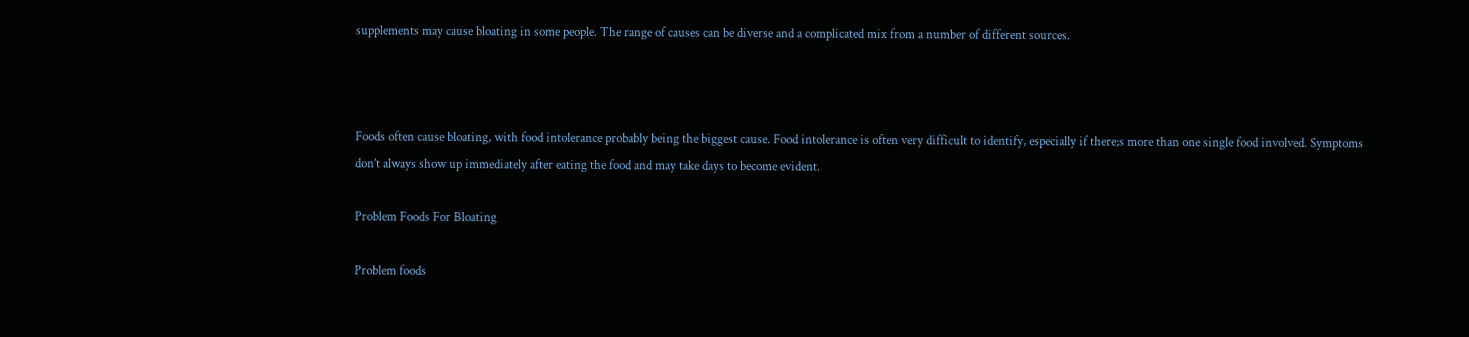supplements may cause bloating in some people. The range of causes can be diverse and a complicated mix from a number of different sources.



Foods often cause bloating, with food intolerance probably being the biggest cause. Food intolerance is often very difficult to identify, especially if there;s more than one single food involved. Symptoms don’t always show up immediately after eating the food and may take days to become evident.

Problem Foods For Bloating

Problem foods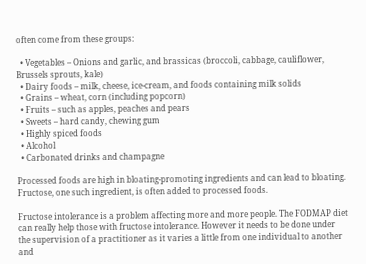often come from these groups:

  • Vegetables – Onions and garlic, and brassicas (broccoli, cabbage, cauliflower, Brussels sprouts, kale)
  • Dairy foods – milk, cheese, ice-cream, and foods containing milk solids
  • Grains – wheat, corn (including popcorn)
  • Fruits – such as apples, peaches and pears
  • Sweets – hard candy, chewing gum
  • Highly spiced foods
  • Alcohol
  • Carbonated drinks and champagne

Processed foods are high in bloating-promoting ingredients and can lead to bloating. Fructose, one such ingredient, is often added to processed foods.

Fructose intolerance is a problem affecting more and more people. The FODMAP diet can really help those with fructose intolerance. However it needs to be done under the supervision of a practitioner as it varies a little from one individual to another and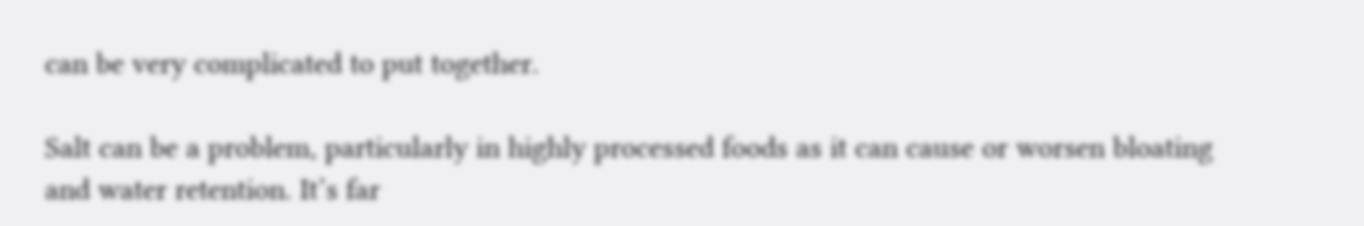can be very complicated to put together.

Salt can be a problem, particularly in highly processed foods as it can cause or worsen bloating and water retention. It’s far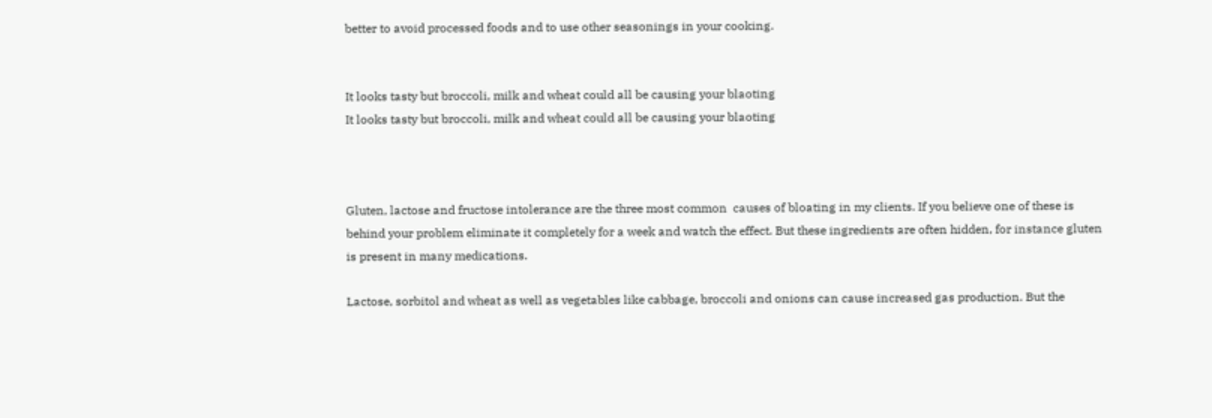better to avoid processed foods and to use other seasonings in your cooking.


It looks tasty but broccoli, milk and wheat could all be causing your blaoting
It looks tasty but broccoli, milk and wheat could all be causing your blaoting



Gluten, lactose and fructose intolerance are the three most common  causes of bloating in my clients. If you believe one of these is behind your problem eliminate it completely for a week and watch the effect. But these ingredients are often hidden, for instance gluten is present in many medications.

Lactose, sorbitol and wheat as well as vegetables like cabbage, broccoli and onions can cause increased gas production. But the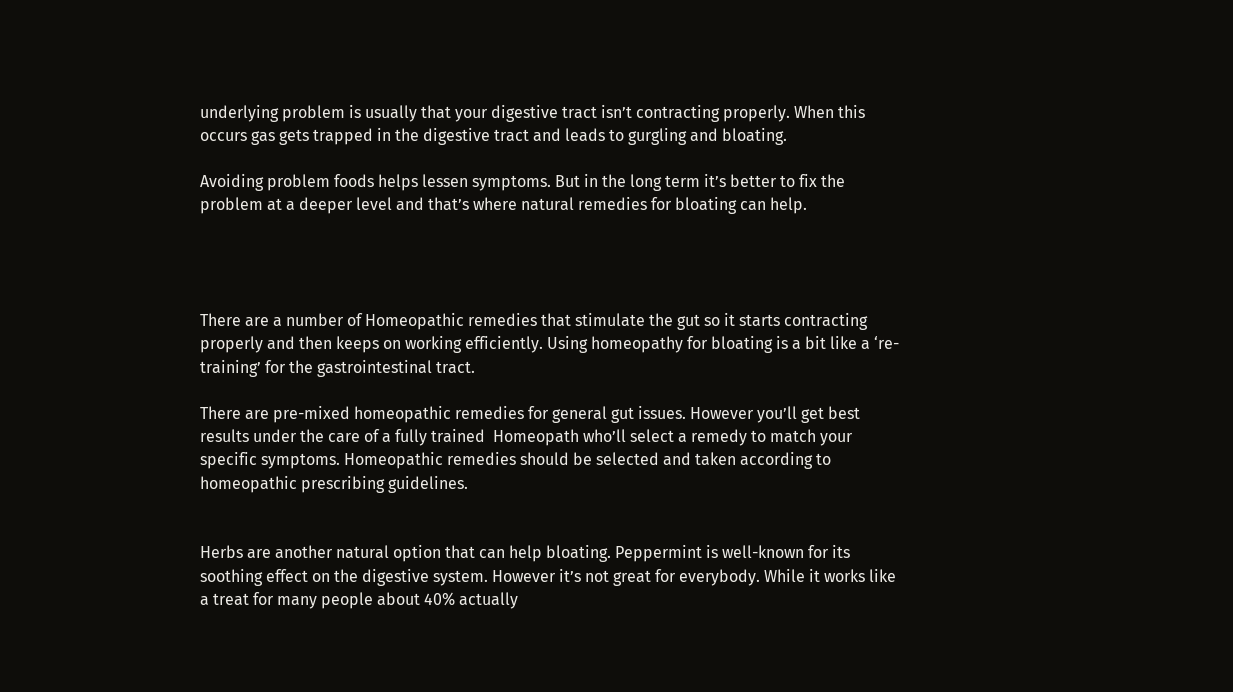underlying problem is usually that your digestive tract isn’t contracting properly. When this occurs gas gets trapped in the digestive tract and leads to gurgling and bloating.

Avoiding problem foods helps lessen symptoms. But in the long term it’s better to fix the problem at a deeper level and that’s where natural remedies for bloating can help.




There are a number of Homeopathic remedies that stimulate the gut so it starts contracting properly and then keeps on working efficiently. Using homeopathy for bloating is a bit like a ‘re-training’ for the gastrointestinal tract.

There are pre-mixed homeopathic remedies for general gut issues. However you’ll get best results under the care of a fully trained  Homeopath who’ll select a remedy to match your specific symptoms. Homeopathic remedies should be selected and taken according to homeopathic prescribing guidelines.


Herbs are another natural option that can help bloating. Peppermint is well-known for its soothing effect on the digestive system. However it’s not great for everybody. While it works like a treat for many people about 40% actually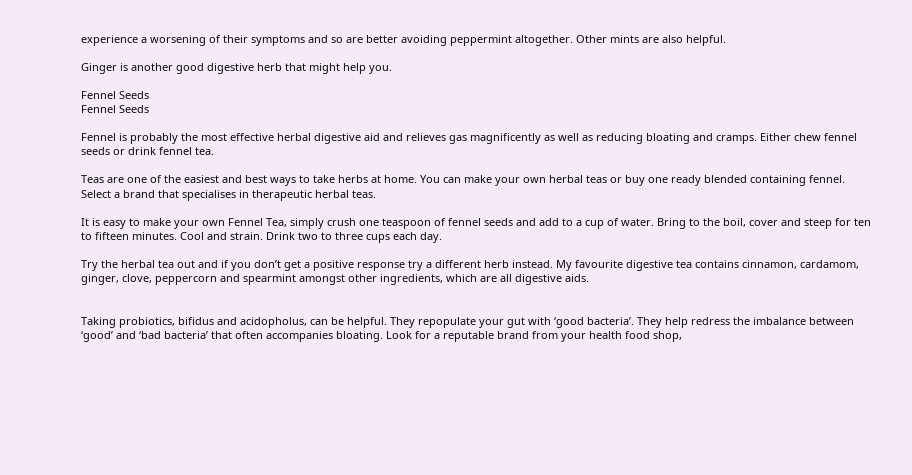experience a worsening of their symptoms and so are better avoiding peppermint altogether. Other mints are also helpful.

Ginger is another good digestive herb that might help you.

Fennel Seeds
Fennel Seeds

Fennel is probably the most effective herbal digestive aid and relieves gas magnificently as well as reducing bloating and cramps. Either chew fennel seeds or drink fennel tea.

Teas are one of the easiest and best ways to take herbs at home. You can make your own herbal teas or buy one ready blended containing fennel. Select a brand that specialises in therapeutic herbal teas.

It is easy to make your own Fennel Tea, simply crush one teaspoon of fennel seeds and add to a cup of water. Bring to the boil, cover and steep for ten to fifteen minutes. Cool and strain. Drink two to three cups each day.

Try the herbal tea out and if you don’t get a positive response try a different herb instead. My favourite digestive tea contains cinnamon, cardamom, ginger, clove, peppercorn and spearmint amongst other ingredients, which are all digestive aids.


Taking probiotics, bifidus and acidopholus, can be helpful. They repopulate your gut with ‘good bacteria’. They help redress the imbalance between ‘good’ and ‘bad bacteria’ that often accompanies bloating. Look for a reputable brand from your health food shop,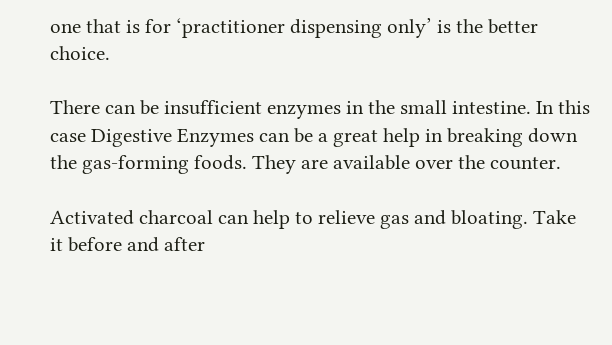one that is for ‘practitioner dispensing only’ is the better choice.

There can be insufficient enzymes in the small intestine. In this case Digestive Enzymes can be a great help in breaking down the gas-forming foods. They are available over the counter.

Activated charcoal can help to relieve gas and bloating. Take it before and after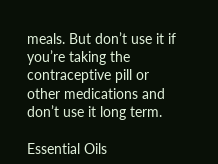meals. But don’t use it if you’re taking the contraceptive pill or other medications and don’t use it long term.

Essential Oils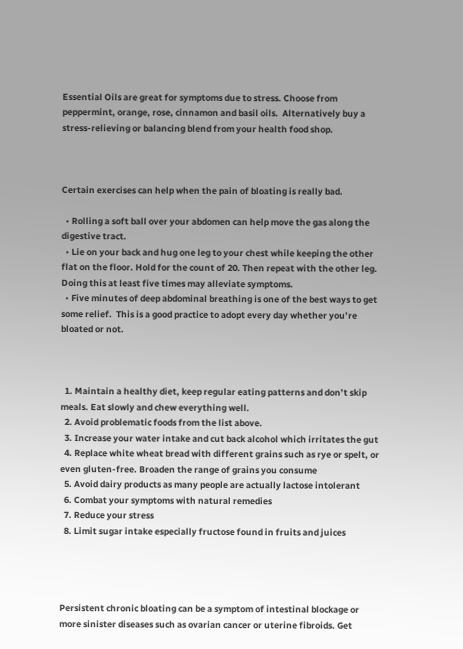Essential Oils are great for symptoms due to stress. Choose from peppermint, orange, rose, cinnamon and basil oils.  Alternatively buy a stress-relieving or balancing blend from your health food shop.



Certain exercises can help when the pain of bloating is really bad.

  • Rolling a soft ball over your abdomen can help move the gas along the digestive tract.
  • Lie on your back and hug one leg to your chest while keeping the other flat on the floor. Hold for the count of 20. Then repeat with the other leg. Doing this at least five times may alleviate symptoms.
  • Five minutes of deep abdominal breathing is one of the best ways to get some relief.  This is a good practice to adopt every day whether you’re bloated or not.



  1. Maintain a healthy diet, keep regular eating patterns and don’t skip meals. Eat slowly and chew everything well.
  2. Avoid problematic foods from the list above.
  3. Increase your water intake and cut back alcohol which irritates the gut
  4. Replace white wheat bread with different grains such as rye or spelt, or even gluten-free. Broaden the range of grains you consume
  5. Avoid dairy products as many people are actually lactose intolerant
  6. Combat your symptoms with natural remedies
  7. Reduce your stress
  8. Limit sugar intake especially fructose found in fruits and juices




Persistent chronic bloating can be a symptom of intestinal blockage or more sinister diseases such as ovarian cancer or uterine fibroids. Get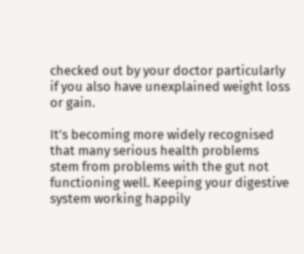checked out by your doctor particularly if you also have unexplained weight loss or gain.

It’s becoming more widely recognised that many serious health problems stem from problems with the gut not functioning well. Keeping your digestive system working happily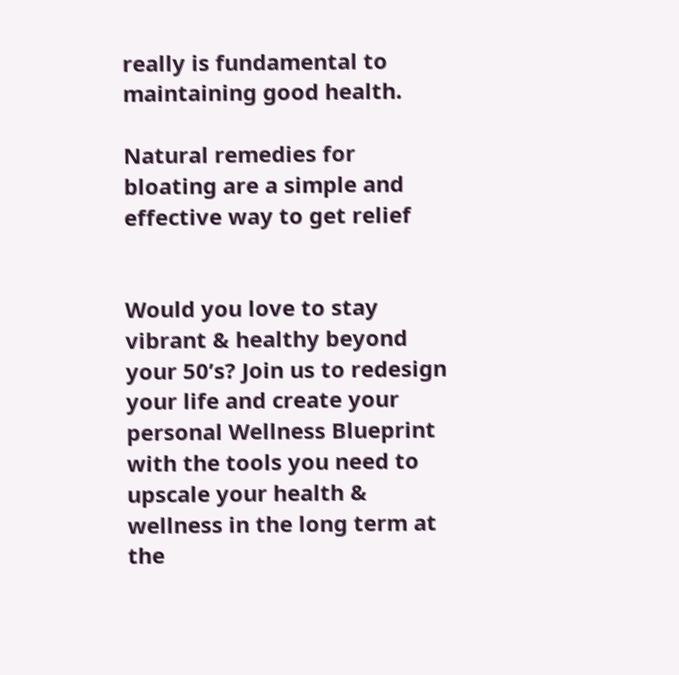really is fundamental to maintaining good health.

Natural remedies for bloating are a simple and effective way to get relief


Would you love to stay vibrant & healthy beyond your 50’s? Join us to redesign your life and create your personal Wellness Blueprint with the tools you need to upscale your health & wellness in the long term at the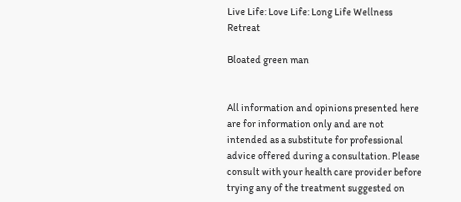Live Life: Love Life: Long Life Wellness Retreat

Bloated green man


All information and opinions presented here are for information only and are not intended as a substitute for professional advice offered during a consultation. Please consult with your health care provider before trying any of the treatment suggested on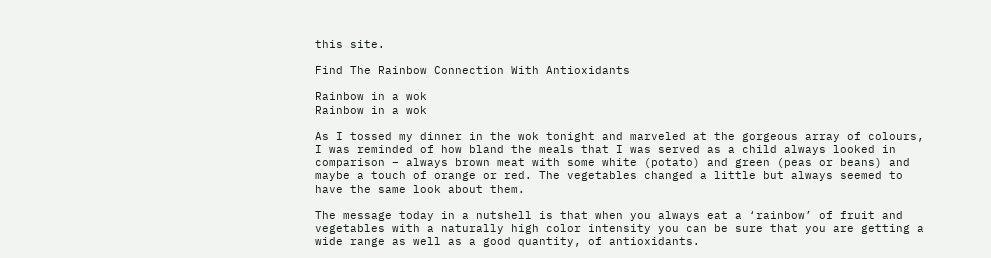this site.

Find The Rainbow Connection With Antioxidants

Rainbow in a wok
Rainbow in a wok

As I tossed my dinner in the wok tonight and marveled at the gorgeous array of colours, I was reminded of how bland the meals that I was served as a child always looked in comparison – always brown meat with some white (potato) and green (peas or beans) and maybe a touch of orange or red. The vegetables changed a little but always seemed to have the same look about them.

The message today in a nutshell is that when you always eat a ‘rainbow’ of fruit and vegetables with a naturally high color intensity you can be sure that you are getting a wide range as well as a good quantity, of antioxidants.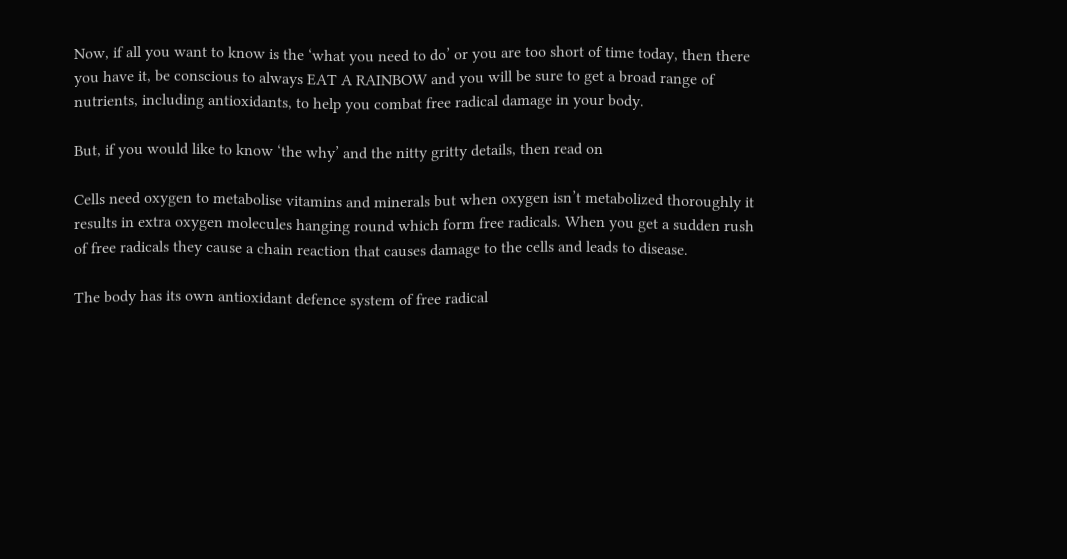Now, if all you want to know is the ‘what you need to do’ or you are too short of time today, then there you have it, be conscious to always EAT A RAINBOW and you will be sure to get a broad range of nutrients, including antioxidants, to help you combat free radical damage in your body.

But, if you would like to know ‘the why’ and the nitty gritty details, then read on

Cells need oxygen to metabolise vitamins and minerals but when oxygen isn’t metabolized thoroughly it results in extra oxygen molecules hanging round which form free radicals. When you get a sudden rush of free radicals they cause a chain reaction that causes damage to the cells and leads to disease.

The body has its own antioxidant defence system of free radical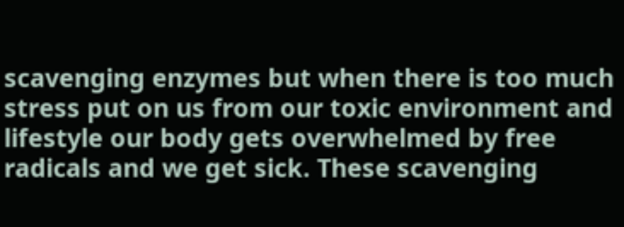scavenging enzymes but when there is too much stress put on us from our toxic environment and lifestyle our body gets overwhelmed by free radicals and we get sick. These scavenging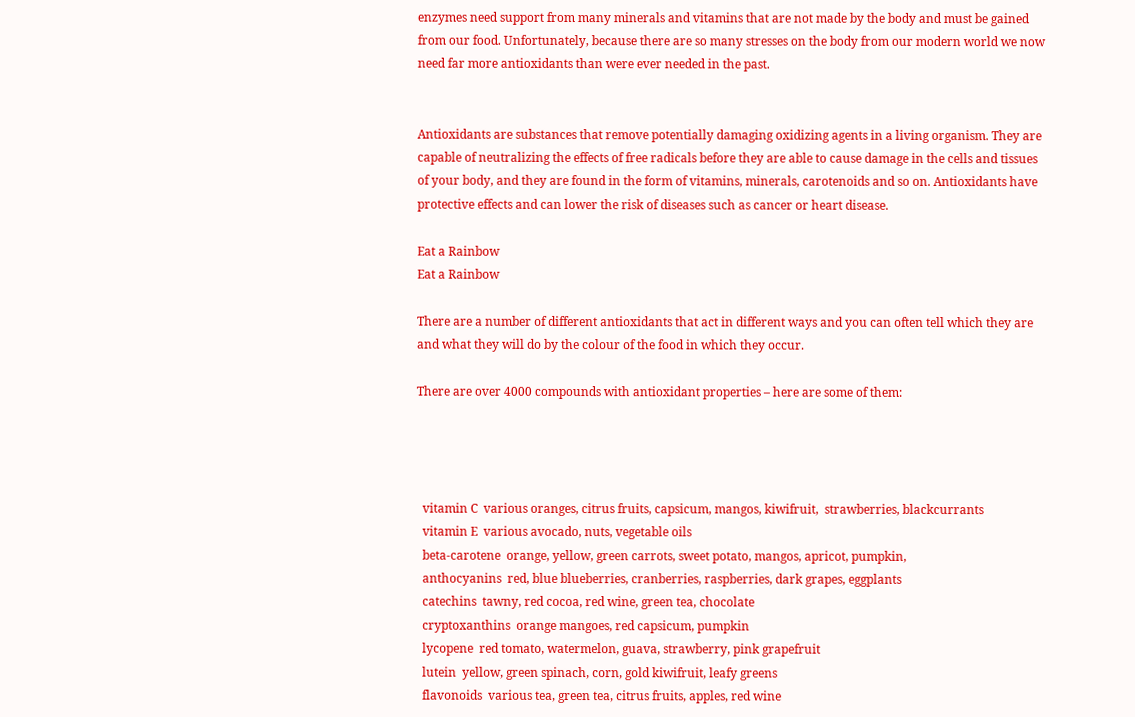enzymes need support from many minerals and vitamins that are not made by the body and must be gained from our food. Unfortunately, because there are so many stresses on the body from our modern world we now need far more antioxidants than were ever needed in the past.


Antioxidants are substances that remove potentially damaging oxidizing agents in a living organism. They are capable of neutralizing the effects of free radicals before they are able to cause damage in the cells and tissues of your body, and they are found in the form of vitamins, minerals, carotenoids and so on. Antioxidants have protective effects and can lower the risk of diseases such as cancer or heart disease.

Eat a Rainbow
Eat a Rainbow

There are a number of different antioxidants that act in different ways and you can often tell which they are and what they will do by the colour of the food in which they occur.

There are over 4000 compounds with antioxidant properties – here are some of them:




  vitamin C  various oranges, citrus fruits, capsicum, mangos, kiwifruit,  strawberries, blackcurrants
  vitamin E  various avocado, nuts, vegetable oils
  beta-carotene  orange, yellow, green carrots, sweet potato, mangos, apricot, pumpkin,
  anthocyanins  red, blue blueberries, cranberries, raspberries, dark grapes, eggplants
  catechins  tawny, red cocoa, red wine, green tea, chocolate
  cryptoxanthins  orange mangoes, red capsicum, pumpkin
  lycopene  red tomato, watermelon, guava, strawberry, pink grapefruit
  lutein  yellow, green spinach, corn, gold kiwifruit, leafy greens
  flavonoids  various tea, green tea, citrus fruits, apples, red wine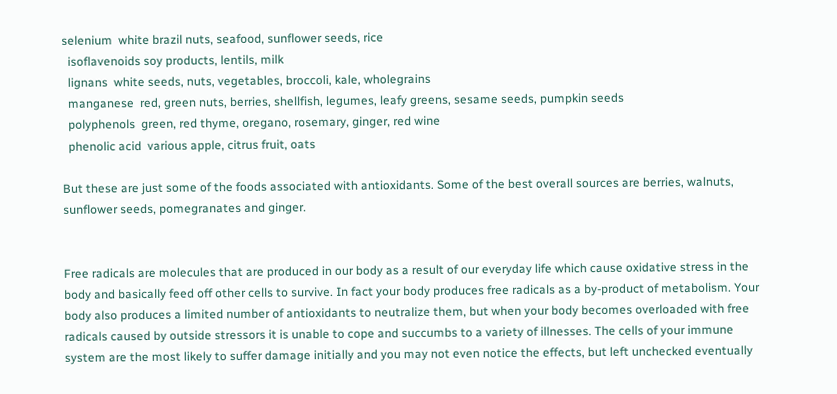selenium  white brazil nuts, seafood, sunflower seeds, rice
  isoflavenoids soy products, lentils, milk
  lignans  white seeds, nuts, vegetables, broccoli, kale, wholegrains
  manganese  red, green nuts, berries, shellfish, legumes, leafy greens, sesame seeds, pumpkin seeds
  polyphenols  green, red thyme, oregano, rosemary, ginger, red wine
  phenolic acid  various apple, citrus fruit, oats

But these are just some of the foods associated with antioxidants. Some of the best overall sources are berries, walnuts, sunflower seeds, pomegranates and ginger.


Free radicals are molecules that are produced in our body as a result of our everyday life which cause oxidative stress in the body and basically feed off other cells to survive. In fact your body produces free radicals as a by-product of metabolism. Your body also produces a limited number of antioxidants to neutralize them, but when your body becomes overloaded with free radicals caused by outside stressors it is unable to cope and succumbs to a variety of illnesses. The cells of your immune system are the most likely to suffer damage initially and you may not even notice the effects, but left unchecked eventually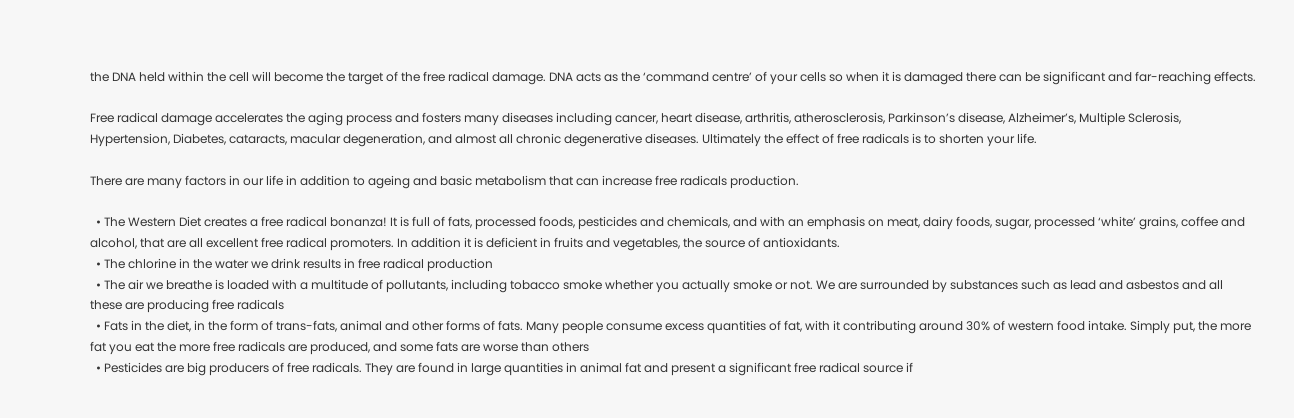the DNA held within the cell will become the target of the free radical damage. DNA acts as the ‘command centre’ of your cells so when it is damaged there can be significant and far-reaching effects.

Free radical damage accelerates the aging process and fosters many diseases including cancer, heart disease, arthritis, atherosclerosis, Parkinson’s disease, Alzheimer’s, Multiple Sclerosis, Hypertension, Diabetes, cataracts, macular degeneration, and almost all chronic degenerative diseases. Ultimately the effect of free radicals is to shorten your life.

There are many factors in our life in addition to ageing and basic metabolism that can increase free radicals production.

  • The Western Diet creates a free radical bonanza! It is full of fats, processed foods, pesticides and chemicals, and with an emphasis on meat, dairy foods, sugar, processed ‘white’ grains, coffee and alcohol, that are all excellent free radical promoters. In addition it is deficient in fruits and vegetables, the source of antioxidants.
  • The chlorine in the water we drink results in free radical production
  • The air we breathe is loaded with a multitude of pollutants, including tobacco smoke whether you actually smoke or not. We are surrounded by substances such as lead and asbestos and all these are producing free radicals
  • Fats in the diet, in the form of trans-fats, animal and other forms of fats. Many people consume excess quantities of fat, with it contributing around 30% of western food intake. Simply put, the more fat you eat the more free radicals are produced, and some fats are worse than others
  • Pesticides are big producers of free radicals. They are found in large quantities in animal fat and present a significant free radical source if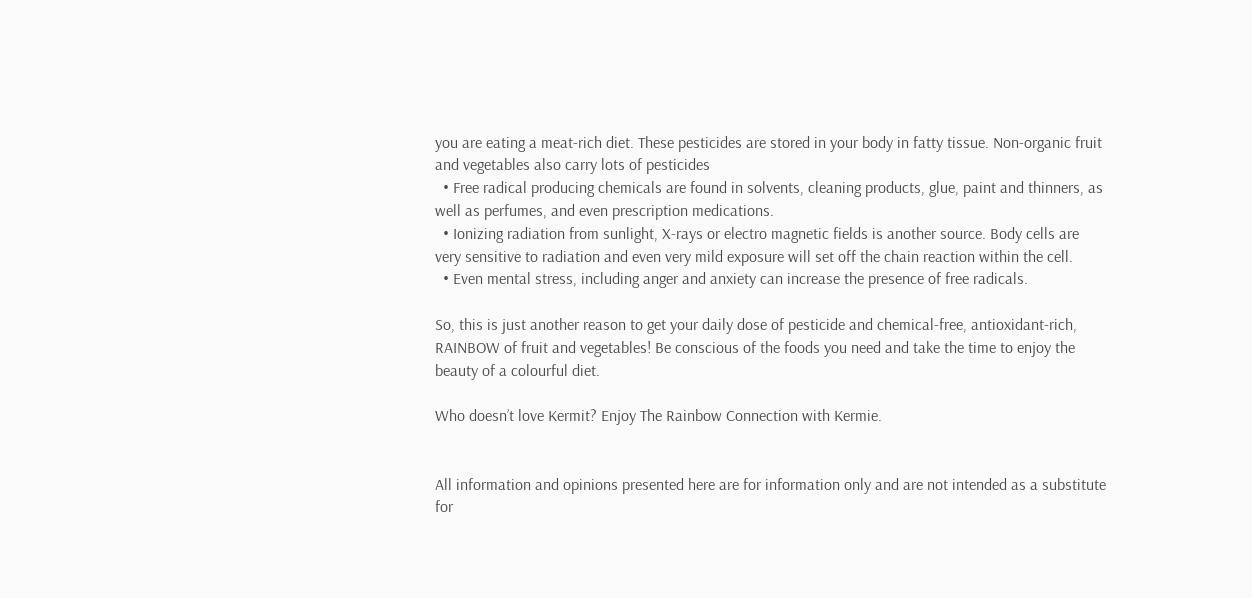you are eating a meat-rich diet. These pesticides are stored in your body in fatty tissue. Non-organic fruit and vegetables also carry lots of pesticides
  • Free radical producing chemicals are found in solvents, cleaning products, glue, paint and thinners, as well as perfumes, and even prescription medications.
  • Ionizing radiation from sunlight, X-rays or electro magnetic fields is another source. Body cells are very sensitive to radiation and even very mild exposure will set off the chain reaction within the cell.
  • Even mental stress, including anger and anxiety can increase the presence of free radicals.

So, this is just another reason to get your daily dose of pesticide and chemical-free, antioxidant-rich, RAINBOW of fruit and vegetables! Be conscious of the foods you need and take the time to enjoy the beauty of a colourful diet.

Who doesn’t love Kermit? Enjoy The Rainbow Connection with Kermie.


All information and opinions presented here are for information only and are not intended as a substitute for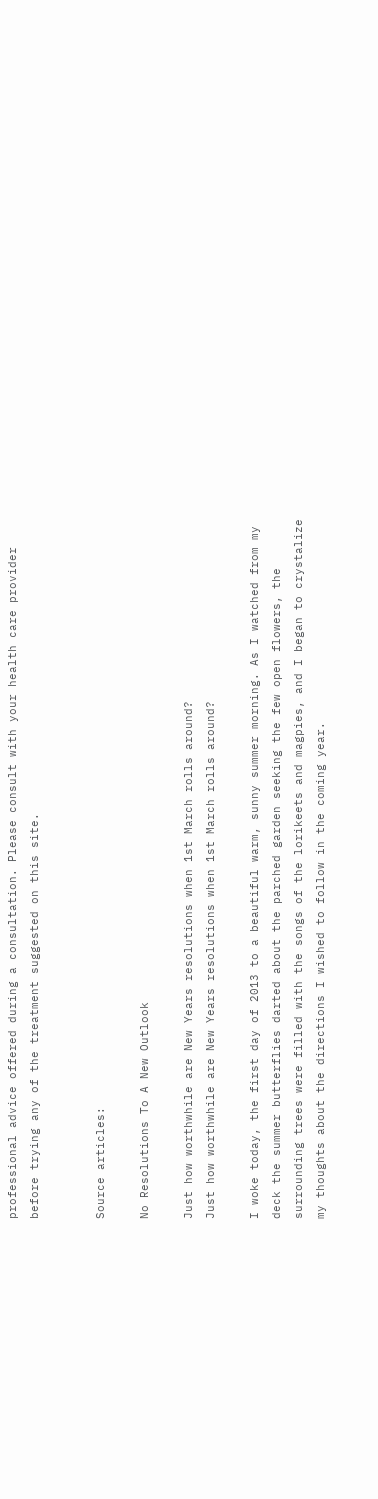professional advice offered during a consultation. Please consult with your health care provider before trying any of the treatment suggested on this site.


Source articles:

No Resolutions To A New Outlook

Just how worthwhile are New Years resolutions when 1st March rolls around?
Just how worthwhile are New Years resolutions when 1st March rolls around?

I woke today, the first day of 2013 to a beautiful warm, sunny summer morning. As I watched from my deck the summer butterflies darted about the parched garden seeking the few open flowers, the surrounding trees were filled with the songs of the lorikeets and magpies, and I began to crystalize my thoughts about the directions I wished to follow in the coming year.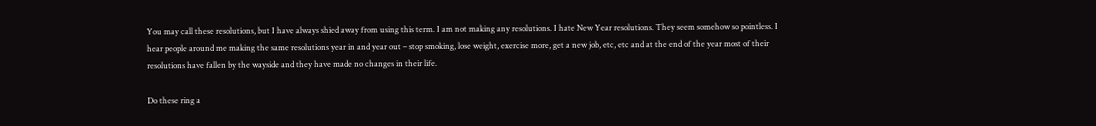You may call these resolutions, but I have always shied away from using this term. I am not making any resolutions. I hate New Year resolutions. They seem somehow so pointless. I hear people around me making the same resolutions year in and year out – stop smoking, lose weight, exercise more, get a new job, etc, etc and at the end of the year most of their resolutions have fallen by the wayside and they have made no changes in their life.

Do these ring a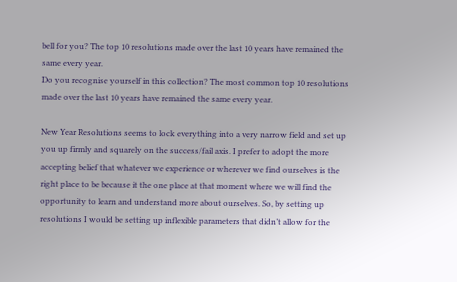bell for you? The top 10 resolutions made over the last 10 years have remained the same every year.
Do you recognise yourself in this collection? The most common top 10 resolutions made over the last 10 years have remained the same every year.

New Year Resolutions seems to lock everything into a very narrow field and set up you up firmly and squarely on the success/fail axis. I prefer to adopt the more accepting belief that whatever we experience or wherever we find ourselves is the right place to be because it the one place at that moment where we will find the opportunity to learn and understand more about ourselves. So, by setting up resolutions I would be setting up inflexible parameters that didn’t allow for the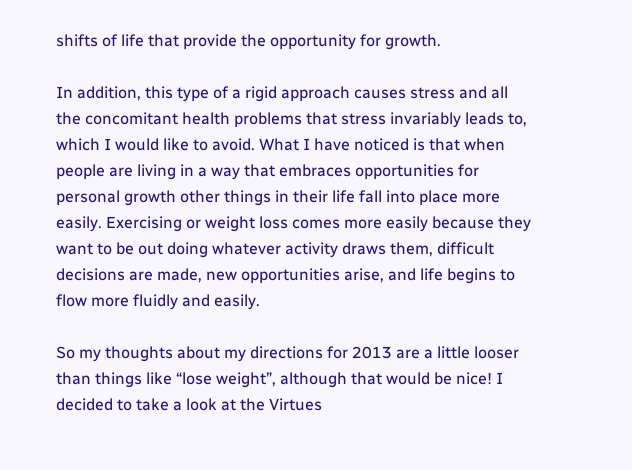shifts of life that provide the opportunity for growth.

In addition, this type of a rigid approach causes stress and all the concomitant health problems that stress invariably leads to, which I would like to avoid. What I have noticed is that when people are living in a way that embraces opportunities for personal growth other things in their life fall into place more easily. Exercising or weight loss comes more easily because they want to be out doing whatever activity draws them, difficult decisions are made, new opportunities arise, and life begins to flow more fluidly and easily.

So my thoughts about my directions for 2013 are a little looser than things like “lose weight”, although that would be nice! I decided to take a look at the Virtues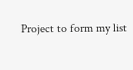Project to form my list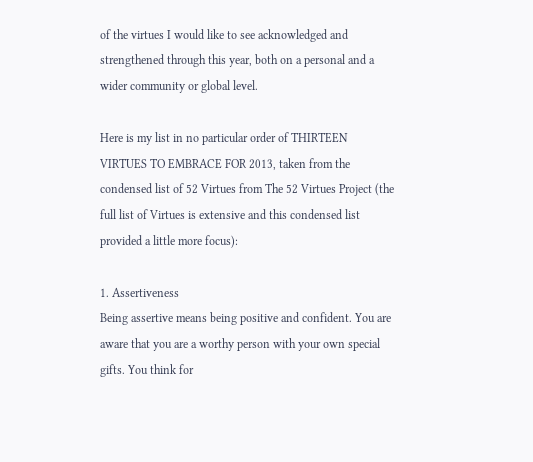of the virtues I would like to see acknowledged and strengthened through this year, both on a personal and a wider community or global level.

Here is my list in no particular order of THIRTEEN VIRTUES TO EMBRACE FOR 2013, taken from the condensed list of 52 Virtues from The 52 Virtues Project (the full list of Virtues is extensive and this condensed list provided a little more focus):

1. Assertiveness
Being assertive means being positive and confident. You are aware that you are a worthy person with your own special gifts. You think for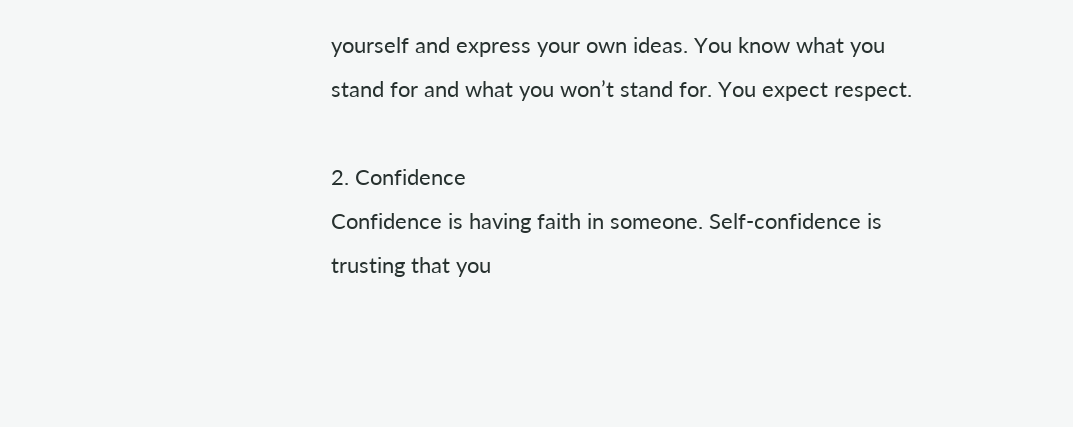yourself and express your own ideas. You know what you stand for and what you won’t stand for. You expect respect.

2. Confidence
Confidence is having faith in someone. Self-confidence is trusting that you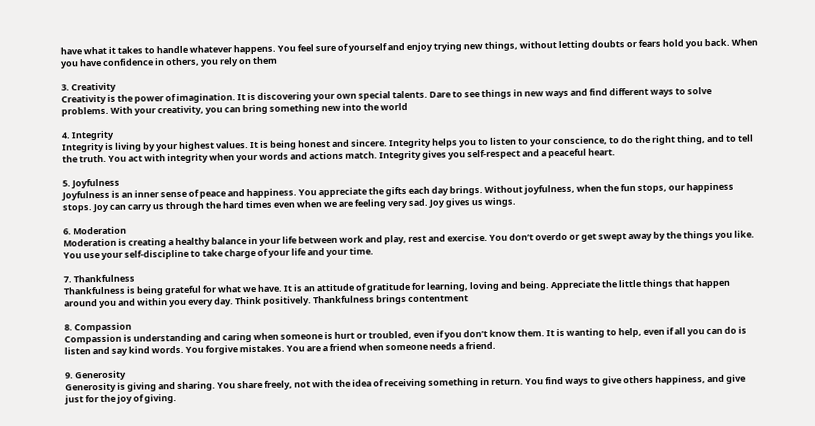have what it takes to handle whatever happens. You feel sure of yourself and enjoy trying new things, without letting doubts or fears hold you back. When you have confidence in others, you rely on them

3. Creativity
Creativity is the power of imagination. It is discovering your own special talents. Dare to see things in new ways and find different ways to solve problems. With your creativity, you can bring something new into the world

4. Integrity
Integrity is living by your highest values. It is being honest and sincere. Integrity helps you to listen to your conscience, to do the right thing, and to tell the truth. You act with integrity when your words and actions match. Integrity gives you self-respect and a peaceful heart.

5. Joyfulness
Joyfulness is an inner sense of peace and happiness. You appreciate the gifts each day brings. Without joyfulness, when the fun stops, our happiness stops. Joy can carry us through the hard times even when we are feeling very sad. Joy gives us wings.

6. Moderation
Moderation is creating a healthy balance in your life between work and play, rest and exercise. You don’t overdo or get swept away by the things you like. You use your self-discipline to take charge of your life and your time.

7. Thankfulness
Thankfulness is being grateful for what we have. It is an attitude of gratitude for learning, loving and being. Appreciate the little things that happen around you and within you every day. Think positively. Thankfulness brings contentment

8. Compassion
Compassion is understanding and caring when someone is hurt or troubled, even if you don’t know them. It is wanting to help, even if all you can do is listen and say kind words. You forgive mistakes. You are a friend when someone needs a friend.

9. Generosity
Generosity is giving and sharing. You share freely, not with the idea of receiving something in return. You find ways to give others happiness, and give just for the joy of giving.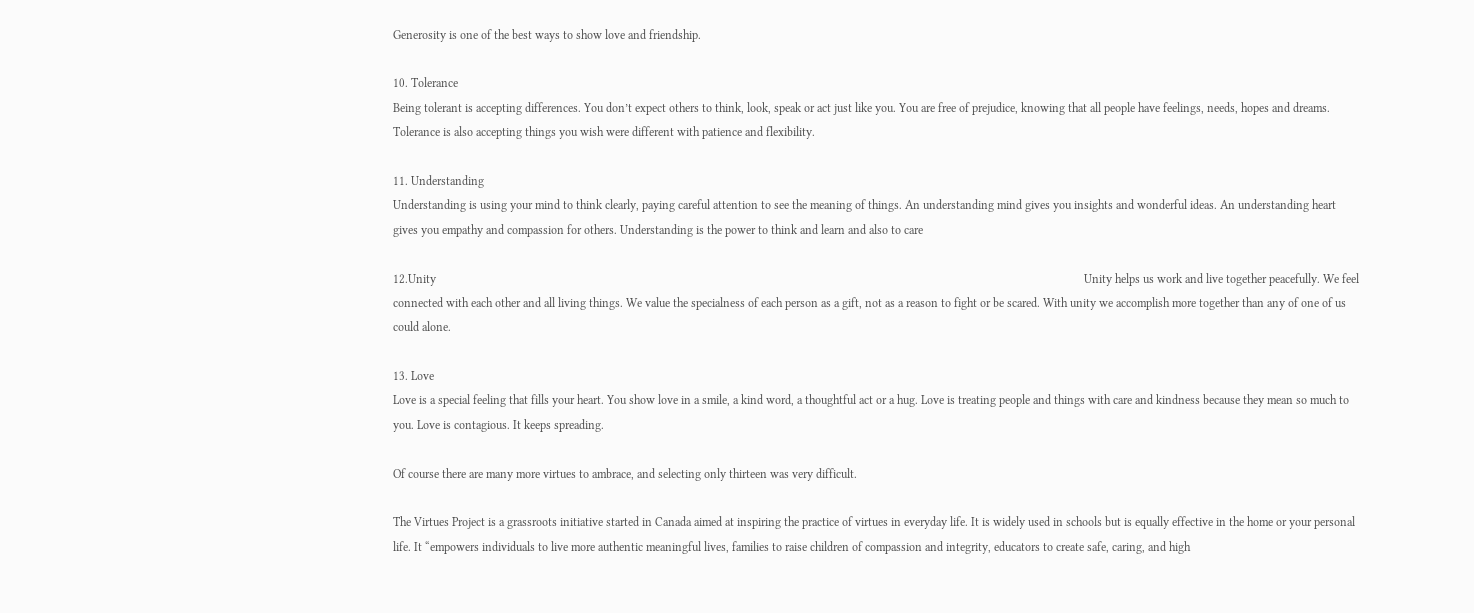Generosity is one of the best ways to show love and friendship.

10. Tolerance
Being tolerant is accepting differences. You don’t expect others to think, look, speak or act just like you. You are free of prejudice, knowing that all people have feelings, needs, hopes and dreams. Tolerance is also accepting things you wish were different with patience and flexibility.

11. Understanding
Understanding is using your mind to think clearly, paying careful attention to see the meaning of things. An understanding mind gives you insights and wonderful ideas. An understanding heart gives you empathy and compassion for others. Understanding is the power to think and learn and also to care

12.Unity                                                                                                                                                                                                                        Unity helps us work and live together peacefully. We feel connected with each other and all living things. We value the specialness of each person as a gift, not as a reason to fight or be scared. With unity we accomplish more together than any of one of us could alone.

13. Love
Love is a special feeling that fills your heart. You show love in a smile, a kind word, a thoughtful act or a hug. Love is treating people and things with care and kindness because they mean so much to you. Love is contagious. It keeps spreading.

Of course there are many more virtues to ambrace, and selecting only thirteen was very difficult.

The Virtues Project is a grassroots initiative started in Canada aimed at inspiring the practice of virtues in everyday life. It is widely used in schools but is equally effective in the home or your personal life. It “empowers individuals to live more authentic meaningful lives, families to raise children of compassion and integrity, educators to create safe, caring, and high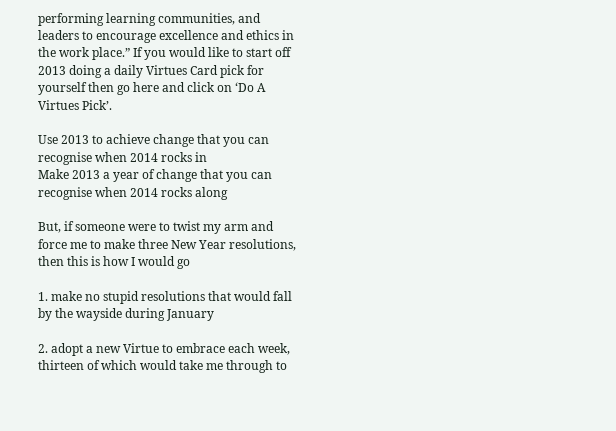performing learning communities, and leaders to encourage excellence and ethics in the work place.” If you would like to start off 2013 doing a daily Virtues Card pick for yourself then go here and click on ‘Do A Virtues Pick’.

Use 2013 to achieve change that you can recognise when 2014 rocks in
Make 2013 a year of change that you can recognise when 2014 rocks along

But, if someone were to twist my arm and force me to make three New Year resolutions, then this is how I would go

1. make no stupid resolutions that would fall by the wayside during January

2. adopt a new Virtue to embrace each week, thirteen of which would take me through to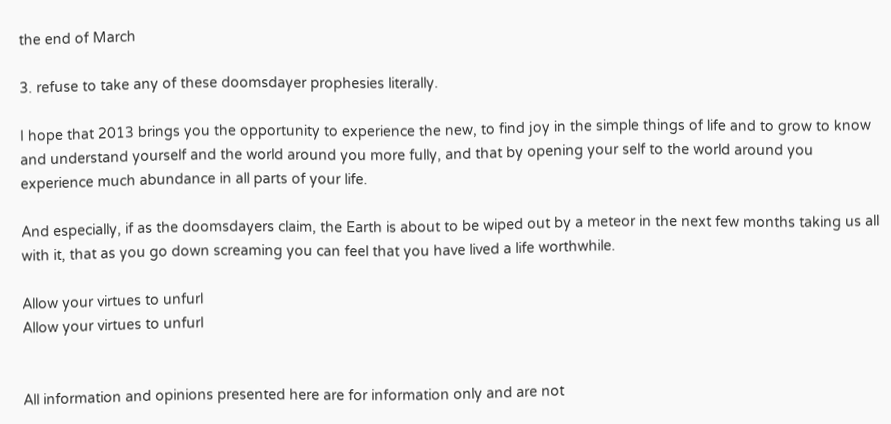the end of March

3. refuse to take any of these doomsdayer prophesies literally.

I hope that 2013 brings you the opportunity to experience the new, to find joy in the simple things of life and to grow to know and understand yourself and the world around you more fully, and that by opening your self to the world around you experience much abundance in all parts of your life.

And especially, if as the doomsdayers claim, the Earth is about to be wiped out by a meteor in the next few months taking us all with it, that as you go down screaming you can feel that you have lived a life worthwhile.

Allow your virtues to unfurl
Allow your virtues to unfurl


All information and opinions presented here are for information only and are not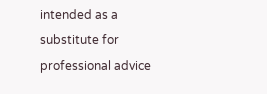intended as a substitute for professional advice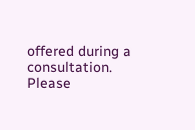offered during a consultation. Please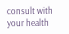consult with your health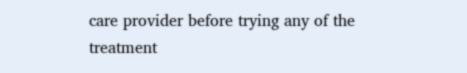care provider before trying any of the treatment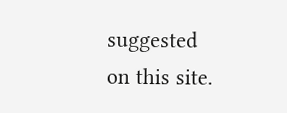suggested on this site.